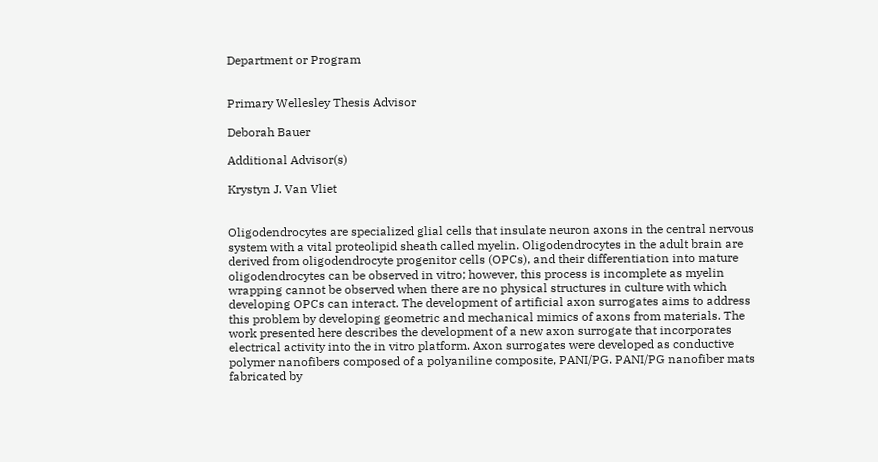Department or Program


Primary Wellesley Thesis Advisor

Deborah Bauer

Additional Advisor(s)

Krystyn J. Van Vliet


Oligodendrocytes are specialized glial cells that insulate neuron axons in the central nervous system with a vital proteolipid sheath called myelin. Oligodendrocytes in the adult brain are derived from oligodendrocyte progenitor cells (OPCs), and their differentiation into mature oligodendrocytes can be observed in vitro; however, this process is incomplete as myelin wrapping cannot be observed when there are no physical structures in culture with which developing OPCs can interact. The development of artificial axon surrogates aims to address this problem by developing geometric and mechanical mimics of axons from materials. The work presented here describes the development of a new axon surrogate that incorporates electrical activity into the in vitro platform. Axon surrogates were developed as conductive polymer nanofibers composed of a polyaniline composite, PANI/PG. PANI/PG nanofiber mats fabricated by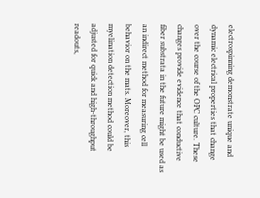electrospinning demonstrate unique and dynamic electrical properties that change over the course of the OPC culture. These changes provide evidence that conductive fiber substrata in the future might be used as an indirect method for measuring cell behavior on the mats. Moreover, this myelination detection method could be adjusted for quick and high-throughput readouts,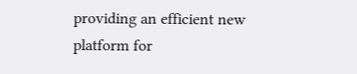providing an efficient new platform for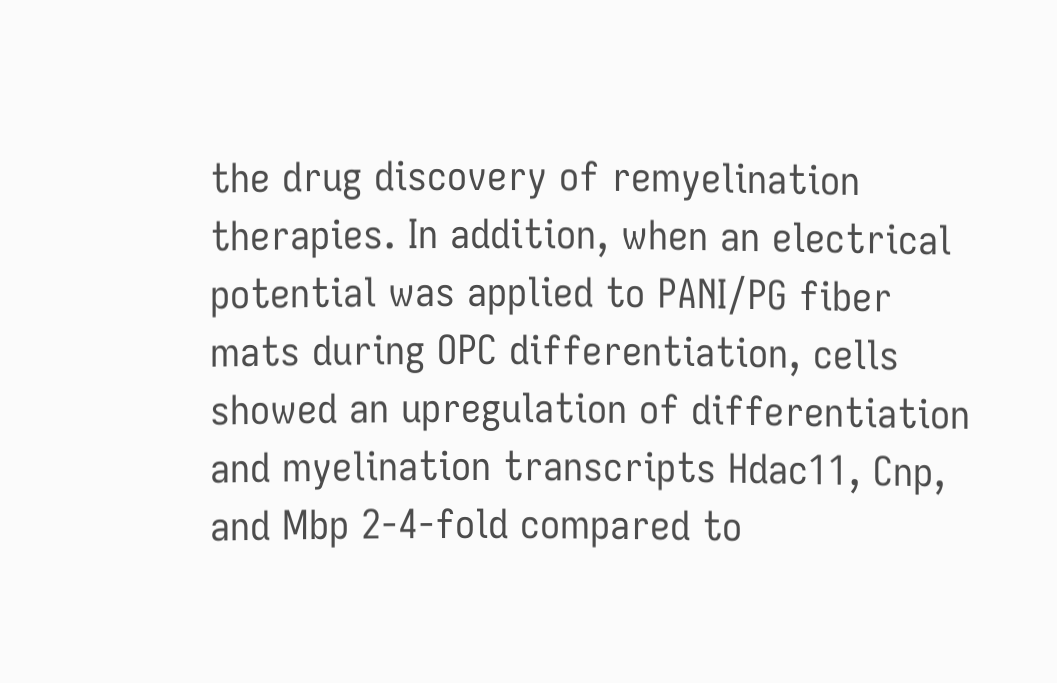the drug discovery of remyelination therapies. In addition, when an electrical potential was applied to PANI/PG fiber mats during OPC differentiation, cells showed an upregulation of differentiation and myelination transcripts Hdac11, Cnp, and Mbp 2-4-fold compared to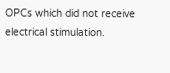OPCs which did not receive electrical stimulation.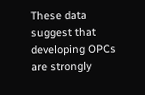These data suggest that developing OPCs are strongly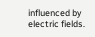influenced by electric fields.